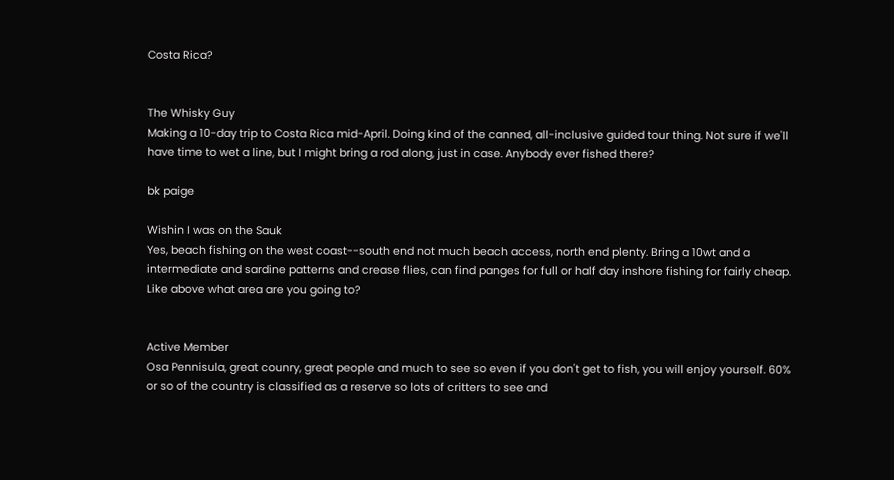Costa Rica?


The Whisky Guy
Making a 10-day trip to Costa Rica mid-April. Doing kind of the canned, all-inclusive guided tour thing. Not sure if we'll have time to wet a line, but I might bring a rod along, just in case. Anybody ever fished there?

bk paige

Wishin I was on the Sauk
Yes, beach fishing on the west coast--south end not much beach access, north end plenty. Bring a 10wt and a intermediate and sardine patterns and crease flies, can find panges for full or half day inshore fishing for fairly cheap. Like above what area are you going to?


Active Member
Osa Pennisula, great counry, great people and much to see so even if you don't get to fish, you will enjoy yourself. 60% or so of the country is classified as a reserve so lots of critters to see and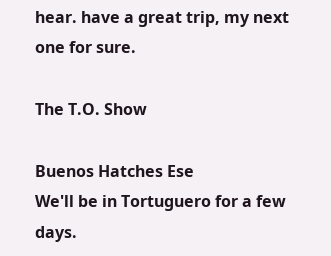hear. have a great trip, my next one for sure.

The T.O. Show

Buenos Hatches Ese
We'll be in Tortuguero for a few days.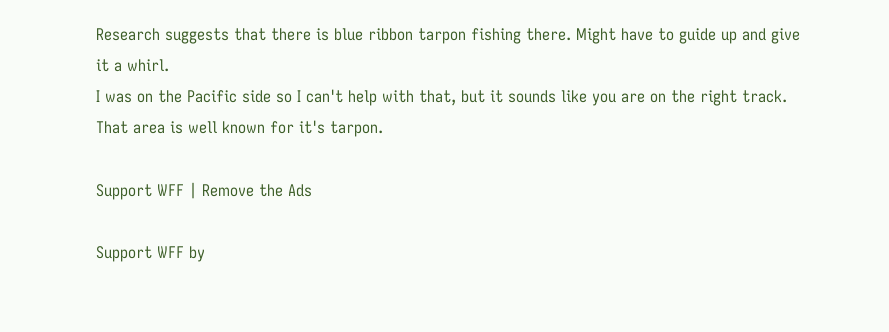Research suggests that there is blue ribbon tarpon fishing there. Might have to guide up and give it a whirl.
I was on the Pacific side so I can't help with that, but it sounds like you are on the right track. That area is well known for it's tarpon.

Support WFF | Remove the Ads

Support WFF by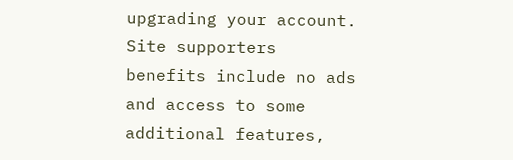upgrading your account. Site supporters benefits include no ads and access to some additional features,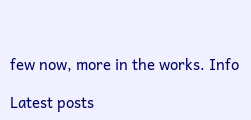few now, more in the works. Info

Latest posts